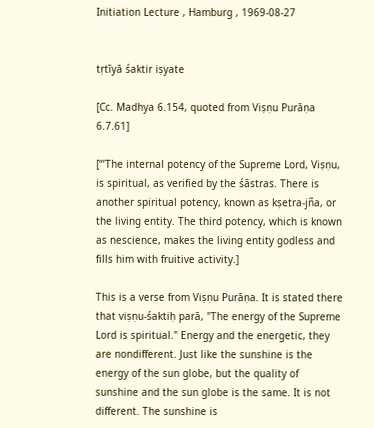Initiation Lecture , Hamburg , 1969-08-27


tṛtīyā śaktir iṣyate

[Cc. Madhya 6.154, quoted from Viṣṇu Purāṇa 6.7.61]

[“’The internal potency of the Supreme Lord, Viṣṇu, is spiritual, as verified by the śāstras. There is another spiritual potency, known as kṣetra-jña, or the living entity. The third potency, which is known as nescience, makes the living entity godless and fills him with fruitive activity.]

This is a verse from Viṣṇu Purāṇa. It is stated there that viṣṇu-śaktiḥ parā, "The energy of the Supreme Lord is spiritual." Energy and the energetic, they are nondifferent. Just like the sunshine is the energy of the sun globe, but the quality of sunshine and the sun globe is the same. It is not different. The sunshine is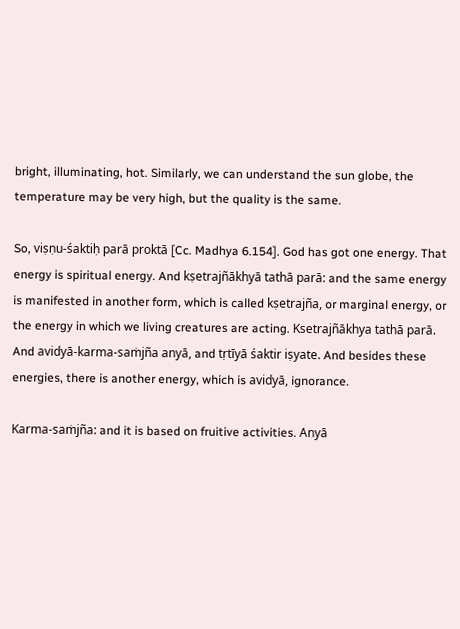bright, illuminating, hot. Similarly, we can understand the sun globe, the temperature may be very high, but the quality is the same.

So, viṣṇu-śaktiḥ parā proktā [Cc. Madhya 6.154]. God has got one energy. That energy is spiritual energy. And kṣetrajñākhyā tathā parā: and the same energy is manifested in another form, which is called kṣetrajña, or marginal energy, or the energy in which we living creatures are acting. Ksetrajñākhya tathā parā. And avidyā-karma-saṁjña anyā, and tṛtīyā śaktir iṣyate. And besides these energies, there is another energy, which is avidyā, ignorance.

Karma-saṁjña: and it is based on fruitive activities. Anyā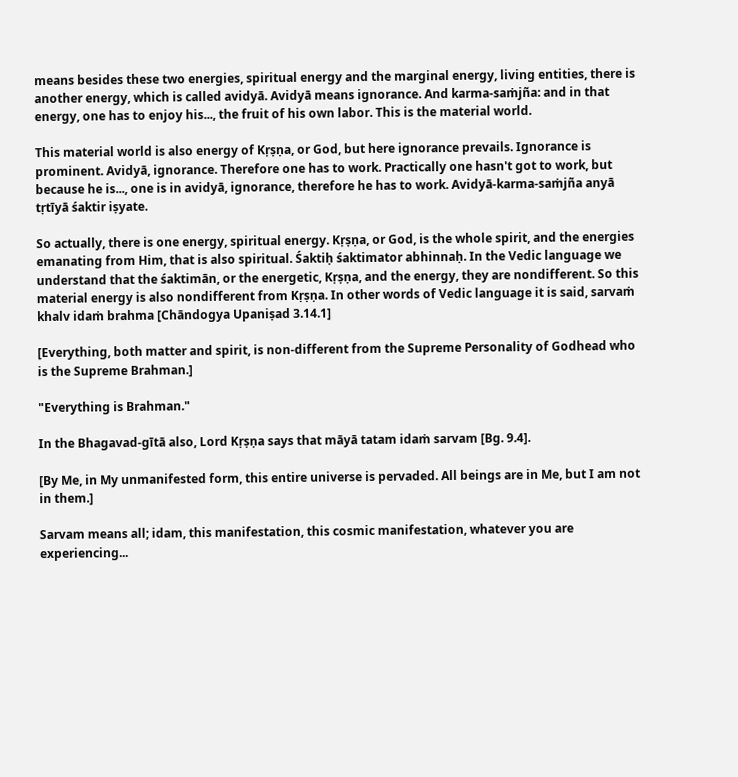means besides these two energies, spiritual energy and the marginal energy, living entities, there is another energy, which is called avidyā. Avidyā means ignorance. And karma-saṁjña: and in that energy, one has to enjoy his..., the fruit of his own labor. This is the material world.

This material world is also energy of Kṛṣṇa, or God, but here ignorance prevails. Ignorance is prominent. Avidyā, ignorance. Therefore one has to work. Practically one hasn't got to work, but because he is..., one is in avidyā, ignorance, therefore he has to work. Avidyā-karma-saṁjña anyā tṛtīyā śaktir iṣyate.

So actually, there is one energy, spiritual energy. Kṛṣṇa, or God, is the whole spirit, and the energies emanating from Him, that is also spiritual. Śaktiḥ śaktimator abhinnaḥ. In the Vedic language we understand that the śaktimān, or the energetic, Kṛṣṇa, and the energy, they are nondifferent. So this material energy is also nondifferent from Kṛṣṇa. In other words of Vedic language it is said, sarvaṁ khalv idaṁ brahma [Chāndogya Upaniṣad 3.14.1]

[Everything, both matter and spirit, is non-different from the Supreme Personality of Godhead who is the Supreme Brahman.]

"Everything is Brahman."

In the Bhagavad-gītā also, Lord Kṛṣṇa says that māyā tatam idaṁ sarvam [Bg. 9.4].

[By Me, in My unmanifested form, this entire universe is pervaded. All beings are in Me, but I am not in them.]

Sarvam means all; idam, this manifestation, this cosmic manifestation, whatever you are experiencing...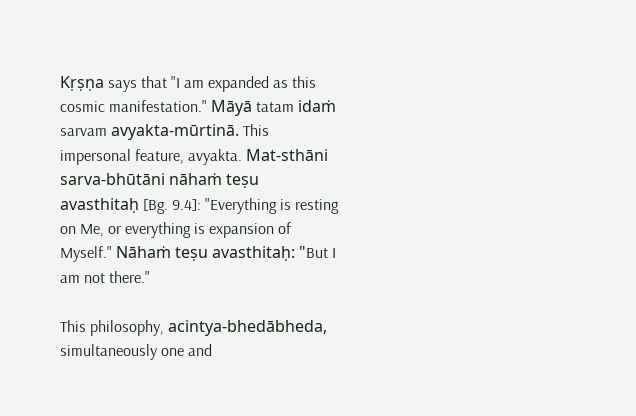Kṛṣṇa says that "I am expanded as this cosmic manifestation." Māyā tatam idaṁ sarvam avyakta-mūrtinā. This impersonal feature, avyakta. Mat-sthāni sarva-bhūtāni nāhaṁ teṣu avasthitaḥ [Bg. 9.4]: "Everything is resting on Me, or everything is expansion of Myself." Nāhaṁ teṣu avasthitaḥ: "But I am not there."

This philosophy, acintya-bhedābheda, simultaneously one and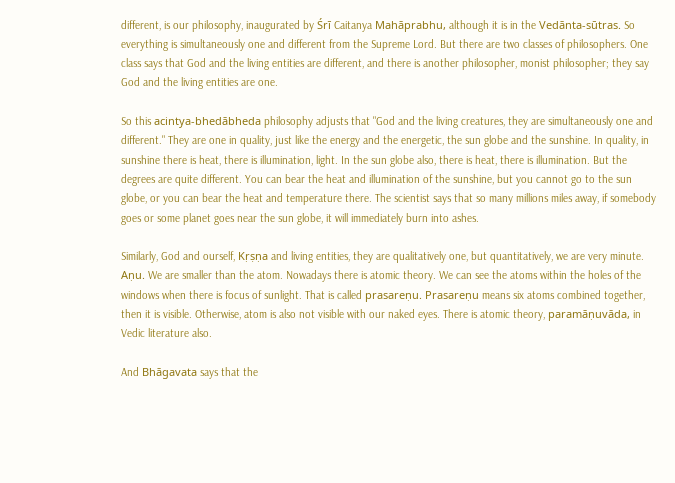different, is our philosophy, inaugurated by Śrī Caitanya Mahāprabhu, although it is in the Vedānta-sūtras. So everything is simultaneously one and different from the Supreme Lord. But there are two classes of philosophers. One class says that God and the living entities are different, and there is another philosopher, monist philosopher; they say God and the living entities are one.

So this acintya-bhedābheda philosophy adjusts that "God and the living creatures, they are simultaneously one and different." They are one in quality, just like the energy and the energetic, the sun globe and the sunshine. In quality, in sunshine there is heat, there is illumination, light. In the sun globe also, there is heat, there is illumination. But the degrees are quite different. You can bear the heat and illumination of the sunshine, but you cannot go to the sun globe, or you can bear the heat and temperature there. The scientist says that so many millions miles away, if somebody goes or some planet goes near the sun globe, it will immediately burn into ashes.

Similarly, God and ourself, Kṛṣṇa and living entities, they are qualitatively one, but quantitatively, we are very minute. Aṇu. We are smaller than the atom. Nowadays there is atomic theory. We can see the atoms within the holes of the windows when there is focus of sunlight. That is called prasareṇu. Prasareṇu means six atoms combined together, then it is visible. Otherwise, atom is also not visible with our naked eyes. There is atomic theory, paramāṇuvāda, in Vedic literature also.

And Bhāgavata says that the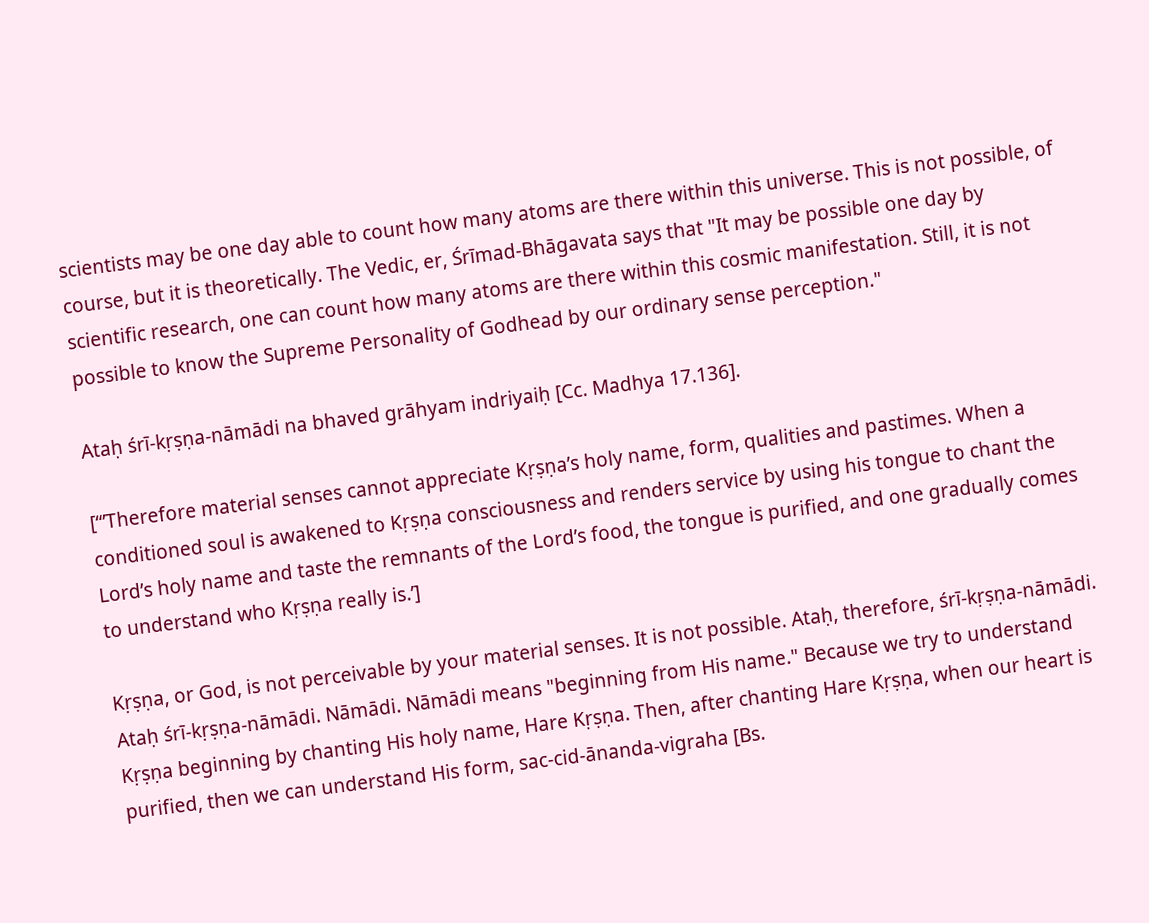scientists may be one day able to count how many atoms are there within this universe. This is not possible, of course, but it is theoretically. The Vedic, er, Śrīmad-Bhāgavata says that "It may be possible one day by scientific research, one can count how many atoms are there within this cosmic manifestation. Still, it is not possible to know the Supreme Personality of Godhead by our ordinary sense perception."

Ataḥ śrī-kṛṣṇa-nāmādi na bhaved grāhyam indriyaiḥ [Cc. Madhya 17.136].

[“’Therefore material senses cannot appreciate Kṛṣṇa’s holy name, form, qualities and pastimes. When a conditioned soul is awakened to Kṛṣṇa consciousness and renders service by using his tongue to chant the Lord’s holy name and taste the remnants of the Lord’s food, the tongue is purified, and one gradually comes to understand who Kṛṣṇa really is.’]

Kṛṣṇa, or God, is not perceivable by your material senses. It is not possible. Ataḥ, therefore, śrī-kṛṣṇa-nāmādi. Ataḥ śrī-kṛṣṇa-nāmādi. Nāmādi. Nāmādi means "beginning from His name." Because we try to understand Kṛṣṇa beginning by chanting His holy name, Hare Kṛṣṇa. Then, after chanting Hare Kṛṣṇa, when our heart is purified, then we can understand His form, sac-cid-ānanda-vigraha [Bs.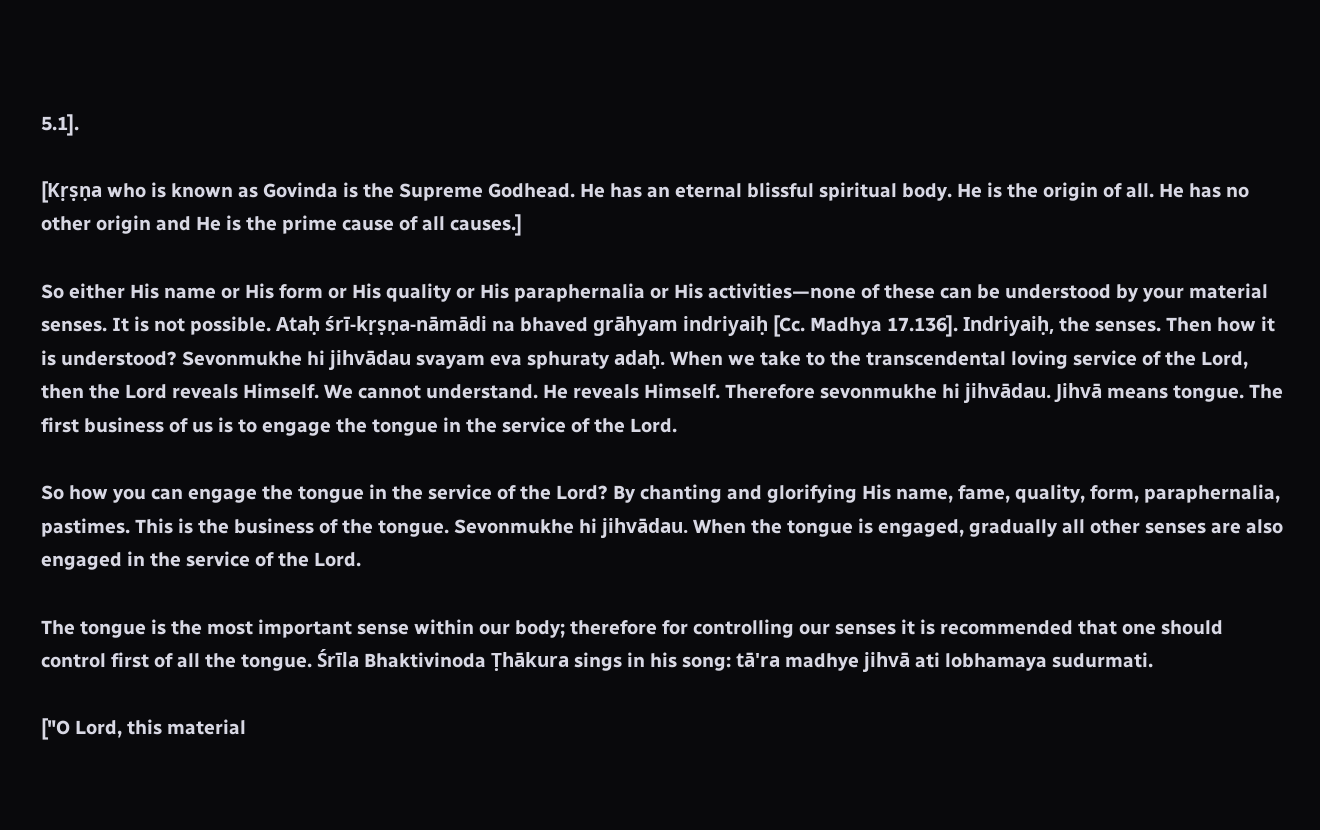5.1].

[Kṛṣṇa who is known as Govinda is the Supreme Godhead. He has an eternal blissful spiritual body. He is the origin of all. He has no other origin and He is the prime cause of all causes.]

So either His name or His form or His quality or His paraphernalia or His activities—none of these can be understood by your material senses. It is not possible. Ataḥ śrī-kṛṣṇa-nāmādi na bhaved grāhyam indriyaiḥ [Cc. Madhya 17.136]. Indriyaiḥ, the senses. Then how it is understood? Sevonmukhe hi jihvādau svayam eva sphuraty adaḥ. When we take to the transcendental loving service of the Lord, then the Lord reveals Himself. We cannot understand. He reveals Himself. Therefore sevonmukhe hi jihvādau. Jihvā means tongue. The first business of us is to engage the tongue in the service of the Lord.

So how you can engage the tongue in the service of the Lord? By chanting and glorifying His name, fame, quality, form, paraphernalia, pastimes. This is the business of the tongue. Sevonmukhe hi jihvādau. When the tongue is engaged, gradually all other senses are also engaged in the service of the Lord.

The tongue is the most important sense within our body; therefore for controlling our senses it is recommended that one should control first of all the tongue. Śrīla Bhaktivinoda Ṭhākura sings in his song: tā'ra madhye jihvā ati lobhamaya sudurmati.

["O Lord, this material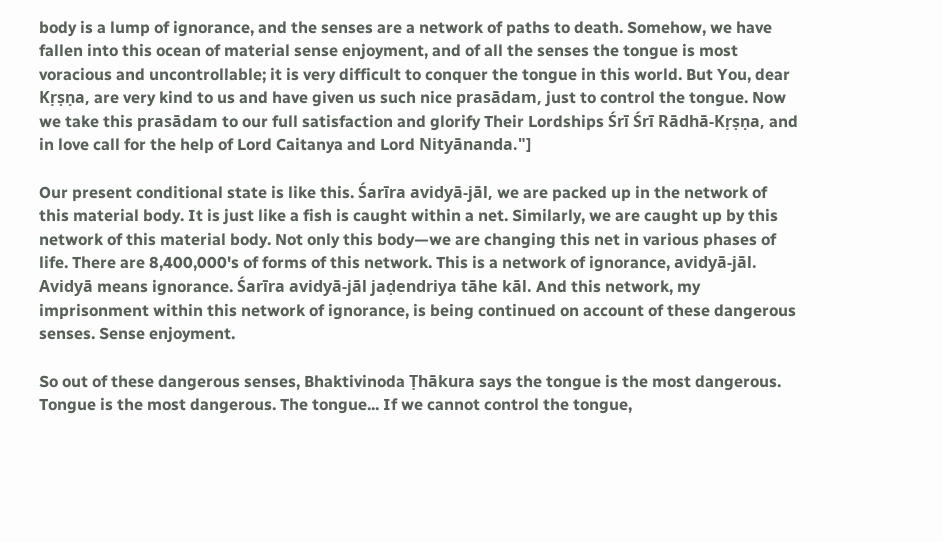body is a lump of ignorance, and the senses are a network of paths to death. Somehow, we have fallen into this ocean of material sense enjoyment, and of all the senses the tongue is most voracious and uncontrollable; it is very difficult to conquer the tongue in this world. But You, dear Kṛṣṇa, are very kind to us and have given us such nice prasādam, just to control the tongue. Now we take this prasādam to our full satisfaction and glorify Their Lordships Śrī Śrī Rādhā-Kṛṣṇa, and in love call for the help of Lord Caitanya and Lord Nityānanda."]

Our present conditional state is like this. Śarīra avidyā-jāl, we are packed up in the network of this material body. It is just like a fish is caught within a net. Similarly, we are caught up by this network of this material body. Not only this body—we are changing this net in various phases of life. There are 8,400,000's of forms of this network. This is a network of ignorance, avidyā-jāl. Avidyā means ignorance. Śarīra avidyā-jāl jaḍendriya tāhe kāl. And this network, my imprisonment within this network of ignorance, is being continued on account of these dangerous senses. Sense enjoyment.

So out of these dangerous senses, Bhaktivinoda Ṭhākura says the tongue is the most dangerous. Tongue is the most dangerous. The tongue... If we cannot control the tongue,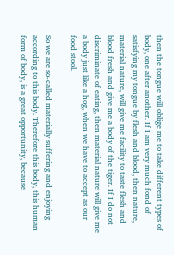then the tongue will oblige me to take different types of body, one after another. If I am very much fond of satisfying my tongue by flesh and blood, then nature, material nature, will give me facility to taste flesh and blood fresh and give me a body of the tiger. If I do not discriminate of eating, then material nature will give me a body just like a hog, when we have to accept as our food stool.

So we are so-called materially suffering and enjoying according to this body. Therefore this body, this human form of body, is a great opportunity, because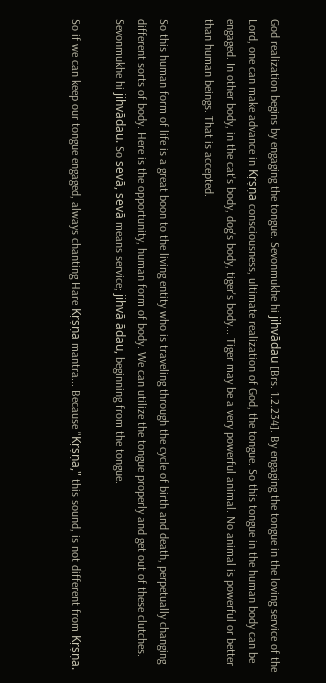God realization begins by engaging the tongue. Sevonmukhe hi jihvādau [Brs. 1.2.234]. By engaging the tongue in the loving service of the Lord, one can make advance in Kṛṣṇa consciousness, ultimate realization of God, the tongue. So this tongue in the human body can be engaged. In other body, in the cat's body, dog's body, tiger's body... Tiger may be a very powerful animal. No animal is powerful or better than human beings. That is accepted.

So this human form of life is a great boon to the living entity who is traveling through the cycle of birth and death, perpetually changing different sorts of body. Here is the opportunity, human form of body. We can utilize the tongue properly and get out of these clutches. Sevonmukhe hi jihvādau. So sevā, sevā means service; jihvā ādau, beginning from the tongue.

So if we can keep our tongue engaged, always chanting Hare Kṛṣṇa mantra... Because "Kṛṣṇa," this sound, is not different from Kṛṣṇa.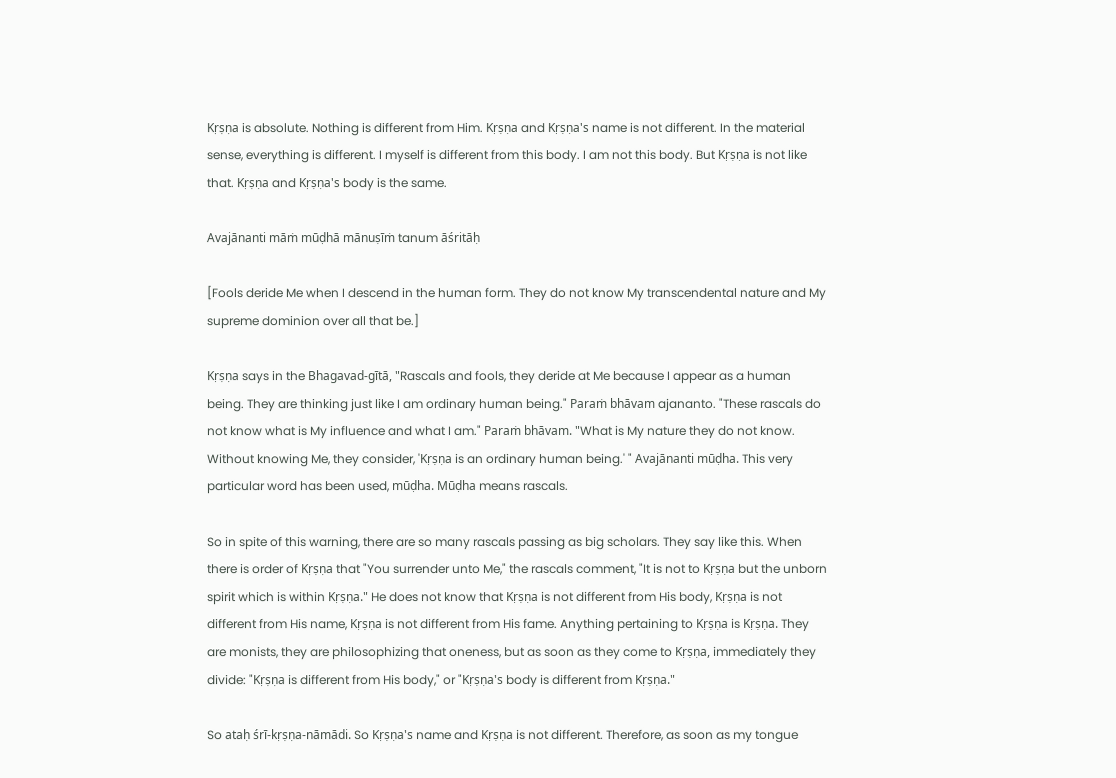Kṛṣṇa is absolute. Nothing is different from Him. Kṛṣṇa and Kṛṣṇa's name is not different. In the material sense, everything is different. I myself is different from this body. I am not this body. But Kṛṣṇa is not like that. Kṛṣṇa and Kṛṣṇa's body is the same.

Avajānanti māṁ mūḍhā mānuṣīṁ tanum āśritāḥ

[Fools deride Me when I descend in the human form. They do not know My transcendental nature and My supreme dominion over all that be.]

Kṛṣṇa says in the Bhagavad-gītā, "Rascals and fools, they deride at Me because I appear as a human being. They are thinking just like I am ordinary human being." Paraṁ bhāvam ajananto. "These rascals do not know what is My influence and what I am." Paraṁ bhāvam. "What is My nature they do not know. Without knowing Me, they consider, 'Kṛṣṇa is an ordinary human being.' " Avajānanti mūḍha. This very particular word has been used, mūḍha. Mūḍha means rascals.

So in spite of this warning, there are so many rascals passing as big scholars. They say like this. When there is order of Kṛṣṇa that "You surrender unto Me," the rascals comment, "It is not to Kṛṣṇa but the unborn spirit which is within Kṛṣṇa." He does not know that Kṛṣṇa is not different from His body, Kṛṣṇa is not different from His name, Kṛṣṇa is not different from His fame. Anything pertaining to Kṛṣṇa is Kṛṣṇa. They are monists, they are philosophizing that oneness, but as soon as they come to Kṛṣṇa, immediately they divide: "Kṛṣṇa is different from His body," or "Kṛṣṇa's body is different from Kṛṣṇa."

So ataḥ śrī-kṛṣṇa-nāmādi. So Kṛṣṇa's name and Kṛṣṇa is not different. Therefore, as soon as my tongue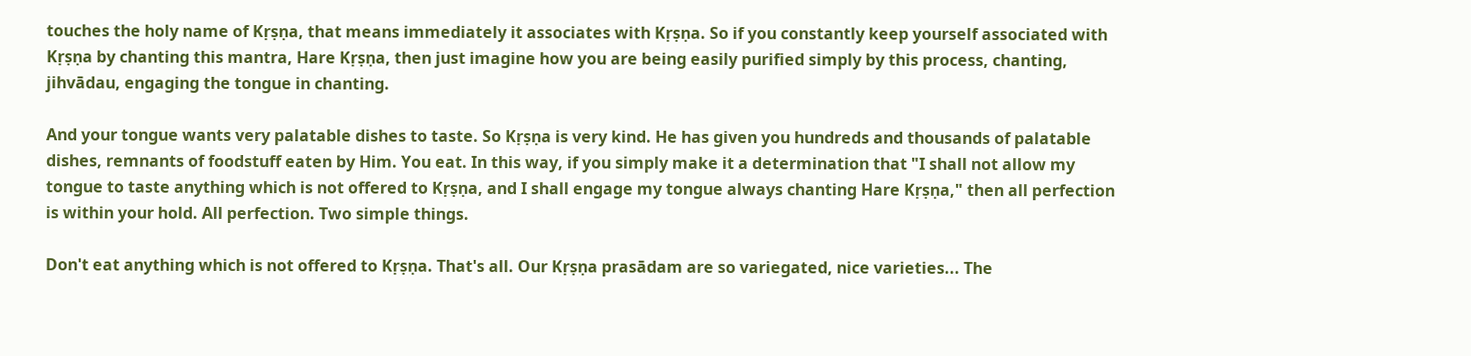touches the holy name of Kṛṣṇa, that means immediately it associates with Kṛṣṇa. So if you constantly keep yourself associated with Kṛṣṇa by chanting this mantra, Hare Kṛṣṇa, then just imagine how you are being easily purified simply by this process, chanting, jihvādau, engaging the tongue in chanting.

And your tongue wants very palatable dishes to taste. So Kṛṣṇa is very kind. He has given you hundreds and thousands of palatable dishes, remnants of foodstuff eaten by Him. You eat. In this way, if you simply make it a determination that "I shall not allow my tongue to taste anything which is not offered to Kṛṣṇa, and I shall engage my tongue always chanting Hare Kṛṣṇa," then all perfection is within your hold. All perfection. Two simple things.

Don't eat anything which is not offered to Kṛṣṇa. That's all. Our Kṛṣṇa prasādam are so variegated, nice varieties... The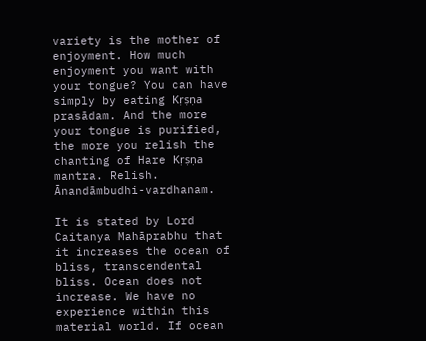variety is the mother of enjoyment. How much enjoyment you want with your tongue? You can have simply by eating Kṛṣṇa prasādam. And the more your tongue is purified, the more you relish the chanting of Hare Kṛṣṇa mantra. Relish. Ānandāmbudhi-vardhanam.

It is stated by Lord Caitanya Mahāprabhu that it increases the ocean of bliss, transcendental bliss. Ocean does not increase. We have no experience within this material world. If ocean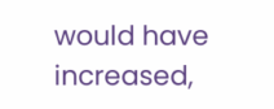would have increased,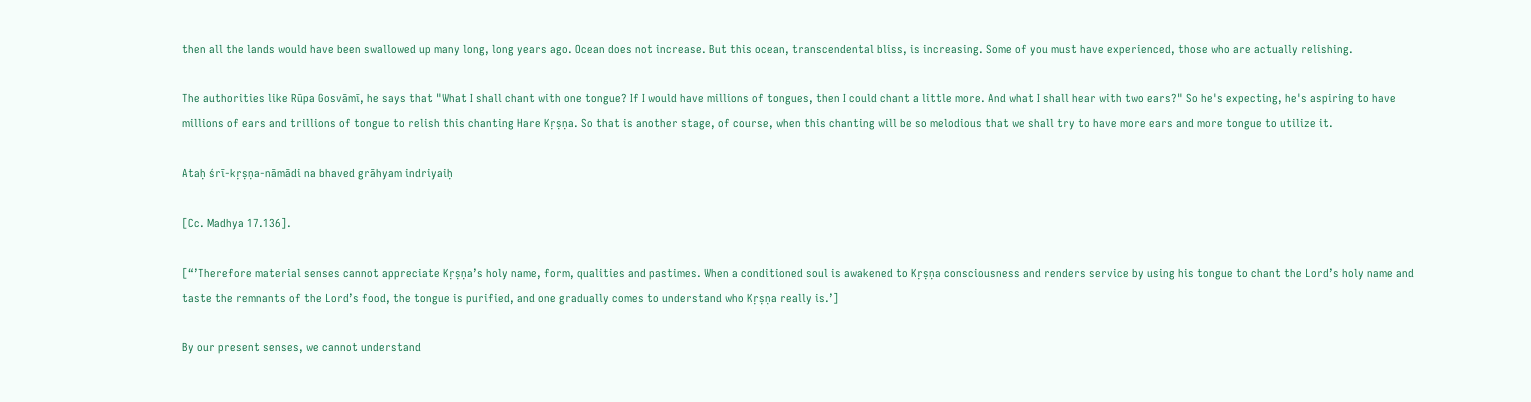then all the lands would have been swallowed up many long, long years ago. Ocean does not increase. But this ocean, transcendental bliss, is increasing. Some of you must have experienced, those who are actually relishing.

The authorities like Rūpa Gosvāmī, he says that "What I shall chant with one tongue? If I would have millions of tongues, then I could chant a little more. And what I shall hear with two ears?" So he's expecting, he's aspiring to have millions of ears and trillions of tongue to relish this chanting Hare Kṛṣṇa. So that is another stage, of course, when this chanting will be so melodious that we shall try to have more ears and more tongue to utilize it.

Ataḥ śrī-kṛṣṇa-nāmādi na bhaved grāhyam indriyaiḥ

[Cc. Madhya 17.136].

[“’Therefore material senses cannot appreciate Kṛṣṇa’s holy name, form, qualities and pastimes. When a conditioned soul is awakened to Kṛṣṇa consciousness and renders service by using his tongue to chant the Lord’s holy name and taste the remnants of the Lord’s food, the tongue is purified, and one gradually comes to understand who Kṛṣṇa really is.’]

By our present senses, we cannot understand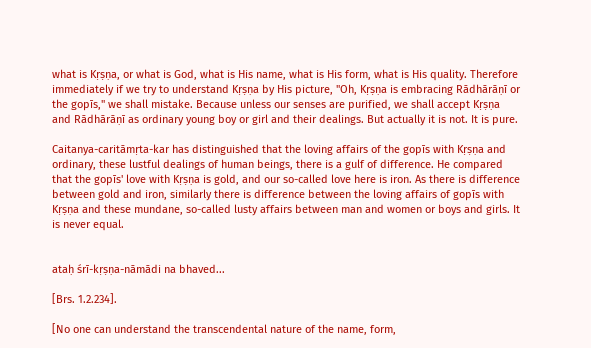what is Kṛṣṇa, or what is God, what is His name, what is His form, what is His quality. Therefore immediately if we try to understand Kṛṣṇa by His picture, "Oh, Kṛṣṇa is embracing Rādhārāṇī or the gopīs," we shall mistake. Because unless our senses are purified, we shall accept Kṛṣṇa and Rādhārāṇī as ordinary young boy or girl and their dealings. But actually it is not. It is pure.

Caitanya-caritāmṛta-kar has distinguished that the loving affairs of the gopīs with Kṛṣṇa and ordinary, these lustful dealings of human beings, there is a gulf of difference. He compared that the gopīs' love with Kṛṣṇa is gold, and our so-called love here is iron. As there is difference between gold and iron, similarly there is difference between the loving affairs of gopīs with Kṛṣṇa and these mundane, so-called lusty affairs between man and women or boys and girls. It is never equal.


ataḥ śrī-kṛṣṇa-nāmādi na bhaved...

[Brs. 1.2.234].

[No one can understand the transcendental nature of the name, form,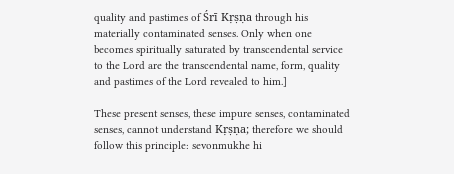quality and pastimes of Śrī Kṛṣṇa through his materially contaminated senses. Only when one becomes spiritually saturated by transcendental service to the Lord are the transcendental name, form, quality and pastimes of the Lord revealed to him.]

These present senses, these impure senses, contaminated senses, cannot understand Kṛṣṇa; therefore we should follow this principle: sevonmukhe hi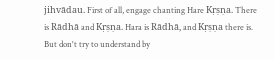jihvādau. First of all, engage chanting Hare Kṛṣṇa. There is Rādhā and Kṛṣṇa. Hara is Rādhā, and Kṛṣṇa there is. But don't try to understand by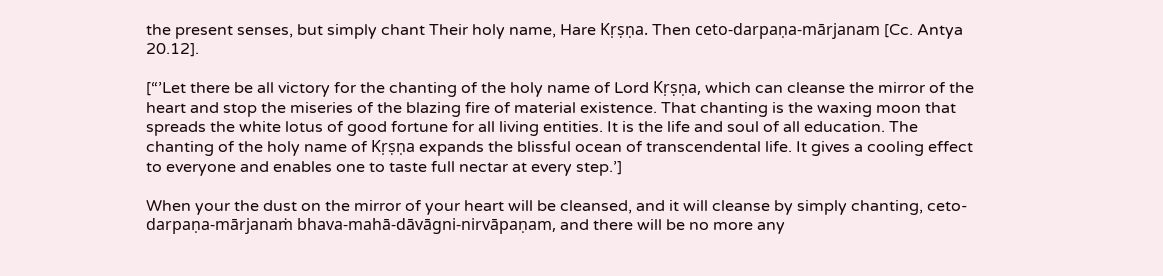the present senses, but simply chant Their holy name, Hare Kṛṣṇa. Then ceto-darpaṇa-mārjanam [Cc. Antya 20.12].

[“’Let there be all victory for the chanting of the holy name of Lord Kṛṣṇa, which can cleanse the mirror of the heart and stop the miseries of the blazing fire of material existence. That chanting is the waxing moon that spreads the white lotus of good fortune for all living entities. It is the life and soul of all education. The chanting of the holy name of Kṛṣṇa expands the blissful ocean of transcendental life. It gives a cooling effect to everyone and enables one to taste full nectar at every step.’]

When your the dust on the mirror of your heart will be cleansed, and it will cleanse by simply chanting, ceto-darpaṇa-mārjanaṁ bhava-mahā-dāvāgni-nirvāpaṇam, and there will be no more any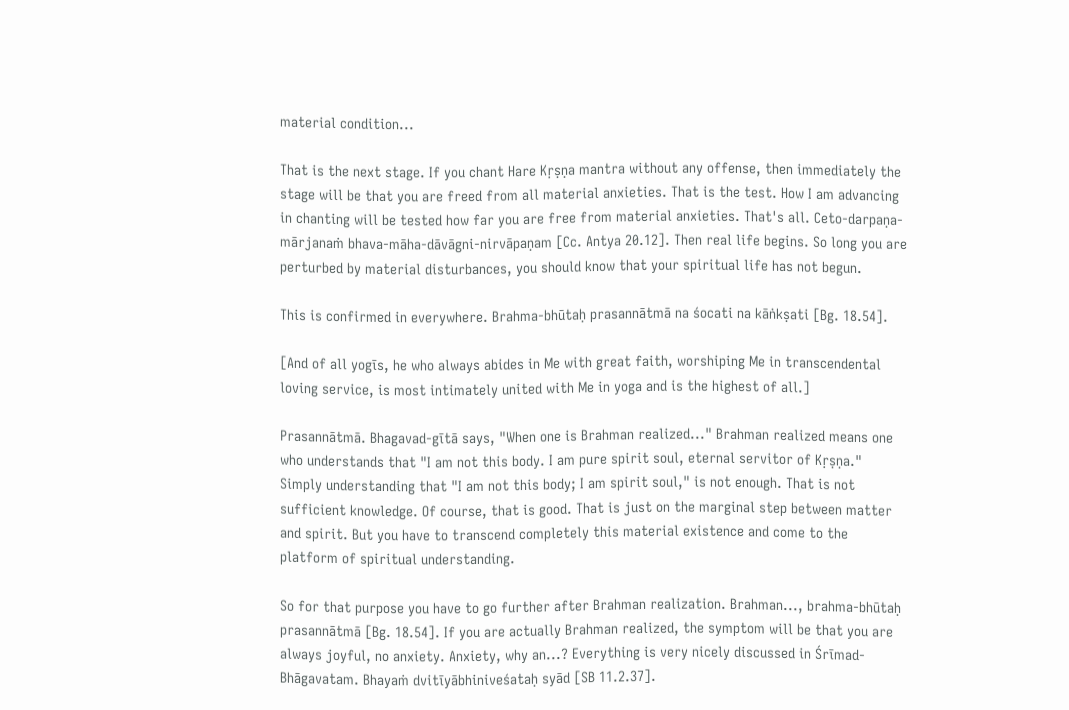material condition...

That is the next stage. If you chant Hare Kṛṣṇa mantra without any offense, then immediately the stage will be that you are freed from all material anxieties. That is the test. How I am advancing in chanting will be tested how far you are free from material anxieties. That's all. Ceto-darpaṇa-mārjanaṁ bhava-māha-dāvāgni-nirvāpaṇam [Cc. Antya 20.12]. Then real life begins. So long you are perturbed by material disturbances, you should know that your spiritual life has not begun.

This is confirmed in everywhere. Brahma-bhūtaḥ prasannātmā na śocati na kāṅkṣati [Bg. 18.54].

[And of all yogīs, he who always abides in Me with great faith, worshiping Me in transcendental loving service, is most intimately united with Me in yoga and is the highest of all.]

Prasannātmā. Bhagavad-gītā says, "When one is Brahman realized..." Brahman realized means one who understands that "I am not this body. I am pure spirit soul, eternal servitor of Kṛṣṇa." Simply understanding that "I am not this body; I am spirit soul," is not enough. That is not sufficient knowledge. Of course, that is good. That is just on the marginal step between matter and spirit. But you have to transcend completely this material existence and come to the platform of spiritual understanding.

So for that purpose you have to go further after Brahman realization. Brahman..., brahma-bhūtaḥ prasannātmā [Bg. 18.54]. If you are actually Brahman realized, the symptom will be that you are always joyful, no anxiety. Anxiety, why an...? Everything is very nicely discussed in Śrīmad-Bhāgavatam. Bhayaṁ dvitīyābhiniveśataḥ syād [SB 11.2.37].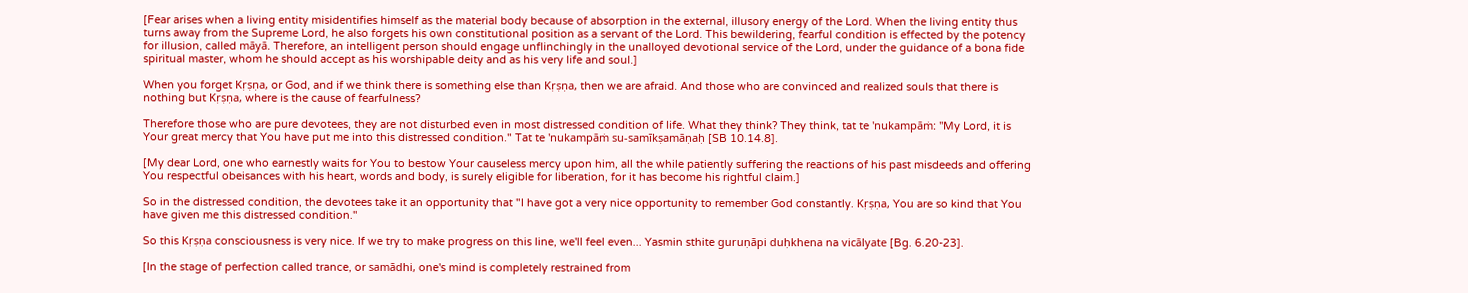[Fear arises when a living entity misidentifies himself as the material body because of absorption in the external, illusory energy of the Lord. When the living entity thus turns away from the Supreme Lord, he also forgets his own constitutional position as a servant of the Lord. This bewildering, fearful condition is effected by the potency for illusion, called māyā. Therefore, an intelligent person should engage unflinchingly in the unalloyed devotional service of the Lord, under the guidance of a bona fide spiritual master, whom he should accept as his worshipable deity and as his very life and soul.]

When you forget Kṛṣṇa, or God, and if we think there is something else than Kṛṣṇa, then we are afraid. And those who are convinced and realized souls that there is nothing but Kṛṣṇa, where is the cause of fearfulness?

Therefore those who are pure devotees, they are not disturbed even in most distressed condition of life. What they think? They think, tat te 'nukampāṁ: "My Lord, it is Your great mercy that You have put me into this distressed condition." Tat te 'nukampāṁ su-samīkṣamāṇaḥ [SB 10.14.8].

[My dear Lord, one who earnestly waits for You to bestow Your causeless mercy upon him, all the while patiently suffering the reactions of his past misdeeds and offering You respectful obeisances with his heart, words and body, is surely eligible for liberation, for it has become his rightful claim.]

So in the distressed condition, the devotees take it an opportunity that "I have got a very nice opportunity to remember God constantly. Kṛṣṇa, You are so kind that You have given me this distressed condition."

So this Kṛṣṇa consciousness is very nice. If we try to make progress on this line, we'll feel even... Yasmin sthite guruṇāpi duḥkhena na vicālyate [Bg. 6.20-23].

[In the stage of perfection called trance, or samādhi, one's mind is completely restrained from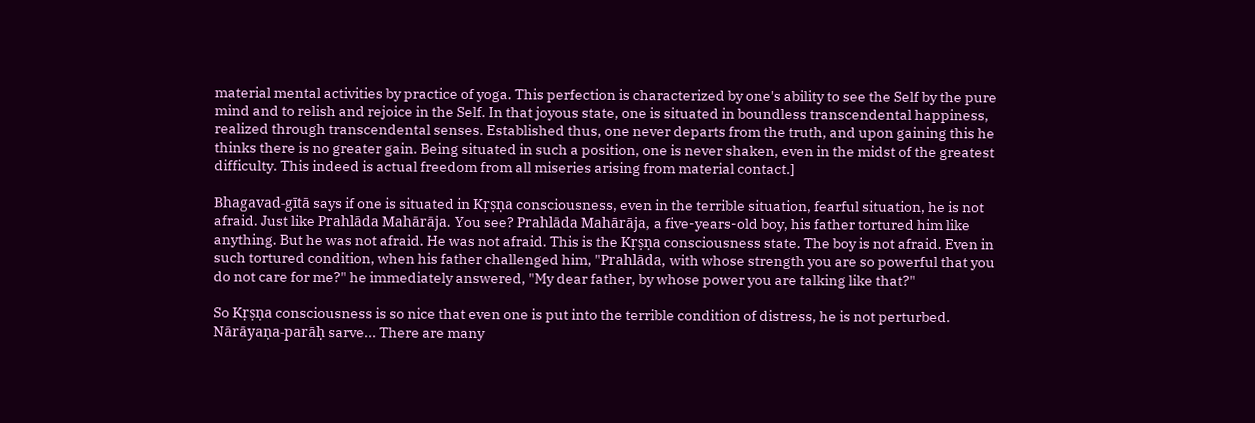material mental activities by practice of yoga. This perfection is characterized by one's ability to see the Self by the pure mind and to relish and rejoice in the Self. In that joyous state, one is situated in boundless transcendental happiness, realized through transcendental senses. Established thus, one never departs from the truth, and upon gaining this he thinks there is no greater gain. Being situated in such a position, one is never shaken, even in the midst of the greatest difficulty. This indeed is actual freedom from all miseries arising from material contact.]

Bhagavad-gītā says if one is situated in Kṛṣṇa consciousness, even in the terrible situation, fearful situation, he is not afraid. Just like Prahlāda Mahārāja. You see? Prahlāda Mahārāja, a five-years-old boy, his father tortured him like anything. But he was not afraid. He was not afraid. This is the Kṛṣṇa consciousness state. The boy is not afraid. Even in such tortured condition, when his father challenged him, "Prahlāda, with whose strength you are so powerful that you do not care for me?" he immediately answered, "My dear father, by whose power you are talking like that?"

So Kṛṣṇa consciousness is so nice that even one is put into the terrible condition of distress, he is not perturbed. Nārāyaṇa-parāḥ sarve... There are many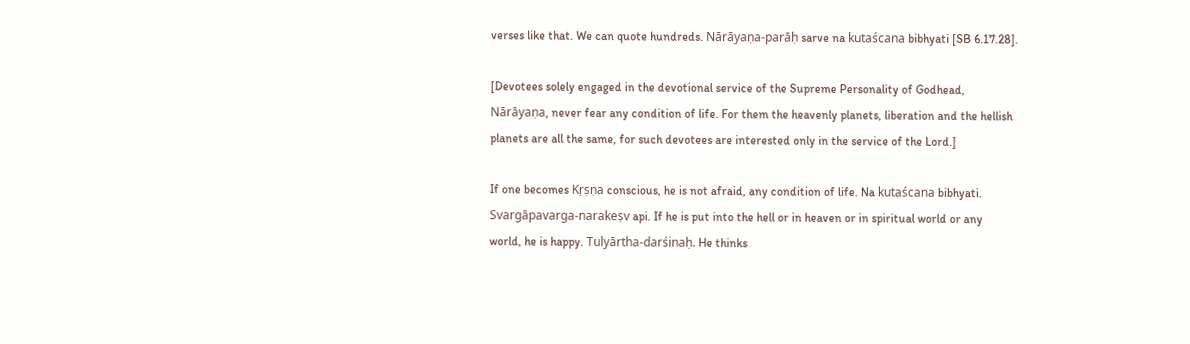verses like that. We can quote hundreds. Nārāyaṇa-parāḥ sarve na kutaścana bibhyati [SB 6.17.28].

[Devotees solely engaged in the devotional service of the Supreme Personality of Godhead, Nārāyaṇa, never fear any condition of life. For them the heavenly planets, liberation and the hellish planets are all the same, for such devotees are interested only in the service of the Lord.]

If one becomes Kṛṣṇa conscious, he is not afraid, any condition of life. Na kutaścana bibhyati. Svargāpavarga-narakeṣv api. If he is put into the hell or in heaven or in spiritual world or any world, he is happy. Tulyārtha-darśinaḥ. He thinks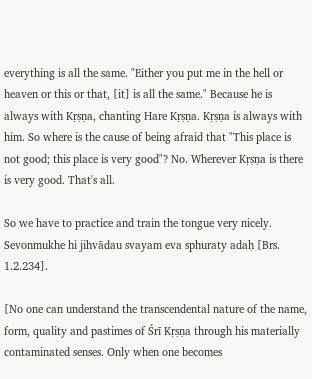everything is all the same. "Either you put me in the hell or heaven or this or that, [it] is all the same." Because he is always with Kṛṣṇa, chanting Hare Kṛṣṇa. Kṛṣṇa is always with him. So where is the cause of being afraid that "This place is not good; this place is very good"? No. Wherever Kṛṣṇa is there is very good. That's all.

So we have to practice and train the tongue very nicely. Sevonmukhe hi jihvādau svayam eva sphuraty adaḥ [Brs. 1.2.234].

[No one can understand the transcendental nature of the name, form, quality and pastimes of Śrī Kṛṣṇa through his materially contaminated senses. Only when one becomes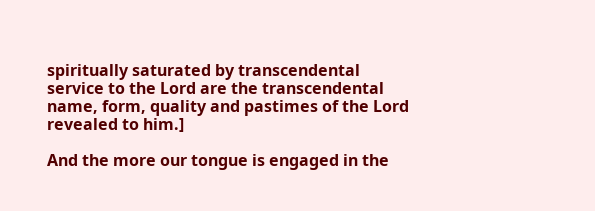spiritually saturated by transcendental service to the Lord are the transcendental name, form, quality and pastimes of the Lord revealed to him.]

And the more our tongue is engaged in the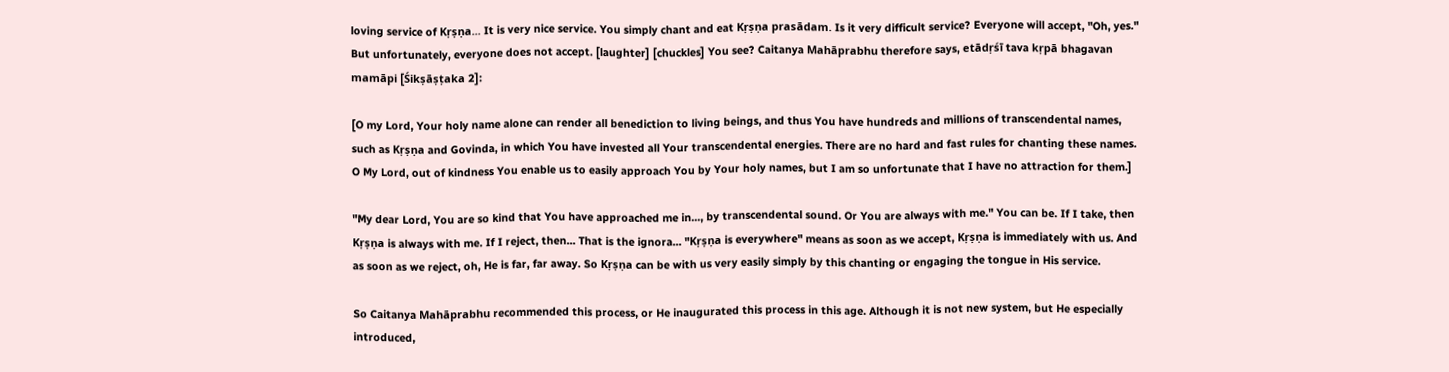loving service of Kṛṣṇa... It is very nice service. You simply chant and eat Kṛṣṇa prasādam. Is it very difficult service? Everyone will accept, "Oh, yes." But unfortunately, everyone does not accept. [laughter] [chuckles] You see? Caitanya Mahāprabhu therefore says, etādṛśī tava kṛpā bhagavan mamāpi [Śikṣāṣṭaka 2]:

[O my Lord, Your holy name alone can render all benediction to living beings, and thus You have hundreds and millions of transcendental names, such as Kṛṣṇa and Govinda, in which You have invested all Your transcendental energies. There are no hard and fast rules for chanting these names. O My Lord, out of kindness You enable us to easily approach You by Your holy names, but I am so unfortunate that I have no attraction for them.]

"My dear Lord, You are so kind that You have approached me in..., by transcendental sound. Or You are always with me." You can be. If I take, then Kṛṣṇa is always with me. If I reject, then... That is the ignora... "Kṛṣṇa is everywhere" means as soon as we accept, Kṛṣṇa is immediately with us. And as soon as we reject, oh, He is far, far away. So Kṛṣṇa can be with us very easily simply by this chanting or engaging the tongue in His service.

So Caitanya Mahāprabhu recommended this process, or He inaugurated this process in this age. Although it is not new system, but He especially introduced,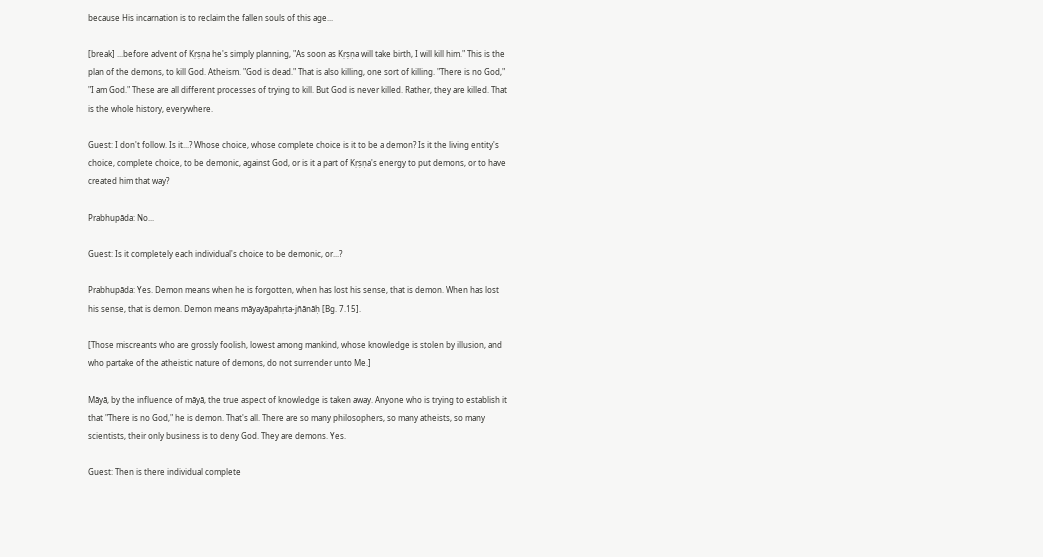because His incarnation is to reclaim the fallen souls of this age...

[break] ...before advent of Kṛṣṇa he's simply planning, "As soon as Kṛṣṇa will take birth, I will kill him." This is the plan of the demons, to kill God. Atheism. "God is dead." That is also killing, one sort of killing. "There is no God," "I am God." These are all different processes of trying to kill. But God is never killed. Rather, they are killed. That is the whole history, everywhere.

Guest: I don't follow. Is it...? Whose choice, whose complete choice is it to be a demon? Is it the living entity's choice, complete choice, to be demonic, against God, or is it a part of Kṛṣṇa's energy to put demons, or to have created him that way?

Prabhupāda: No...

Guest: Is it completely each individual's choice to be demonic, or...?

Prabhupāda: Yes. Demon means when he is forgotten, when has lost his sense, that is demon. When has lost his sense, that is demon. Demon means māyayāpahṛta-jñānāḥ [Bg. 7.15].

[Those miscreants who are grossly foolish, lowest among mankind, whose knowledge is stolen by illusion, and who partake of the atheistic nature of demons, do not surrender unto Me.]

Māyā, by the influence of māyā, the true aspect of knowledge is taken away. Anyone who is trying to establish it that "There is no God," he is demon. That's all. There are so many philosophers, so many atheists, so many scientists, their only business is to deny God. They are demons. Yes.

Guest: Then is there individual complete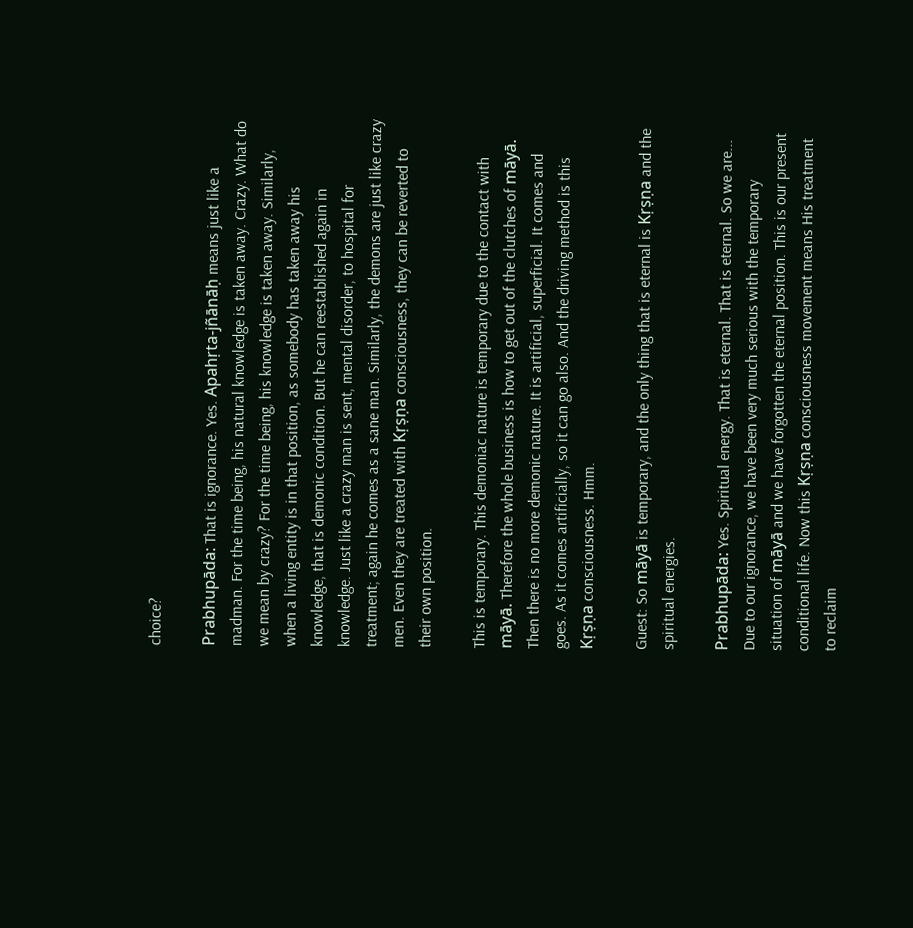choice?

Prabhupāda: That is ignorance. Yes. Apahṛta-jñānāḥ means just like a madman. For the time being, his natural knowledge is taken away. Crazy. What do we mean by crazy? For the time being, his knowledge is taken away. Similarly, when a living entity is in that position, as somebody has taken away his knowledge, that is demonic condition. But he can reestablished again in knowledge. Just like a crazy man is sent, mental disorder, to hospital for treatment; again he comes as a sane man. Similarly, the demons are just like crazy men. Even they are treated with Kṛṣṇa consciousness, they can be reverted to their own position.

This is temporary. This demoniac nature is temporary due to the contact with māyā. Therefore the whole business is how to get out of the clutches of māyā. Then there is no more demonic nature. It is artificial, superficial. It comes and goes. As it comes artificially, so it can go also. And the driving method is this Kṛṣṇa consciousness. Hmm.

Guest: So māyā is temporary, and the only thing that is eternal is Kṛṣṇa and the spiritual energies.

Prabhupāda: Yes. Spiritual energy. That is eternal. That is eternal. So we are... Due to our ignorance, we have been very much serious with the temporary situation of māyā and we have forgotten the eternal position. This is our present conditional life. Now this Kṛṣṇa consciousness movement means His treatment to reclaim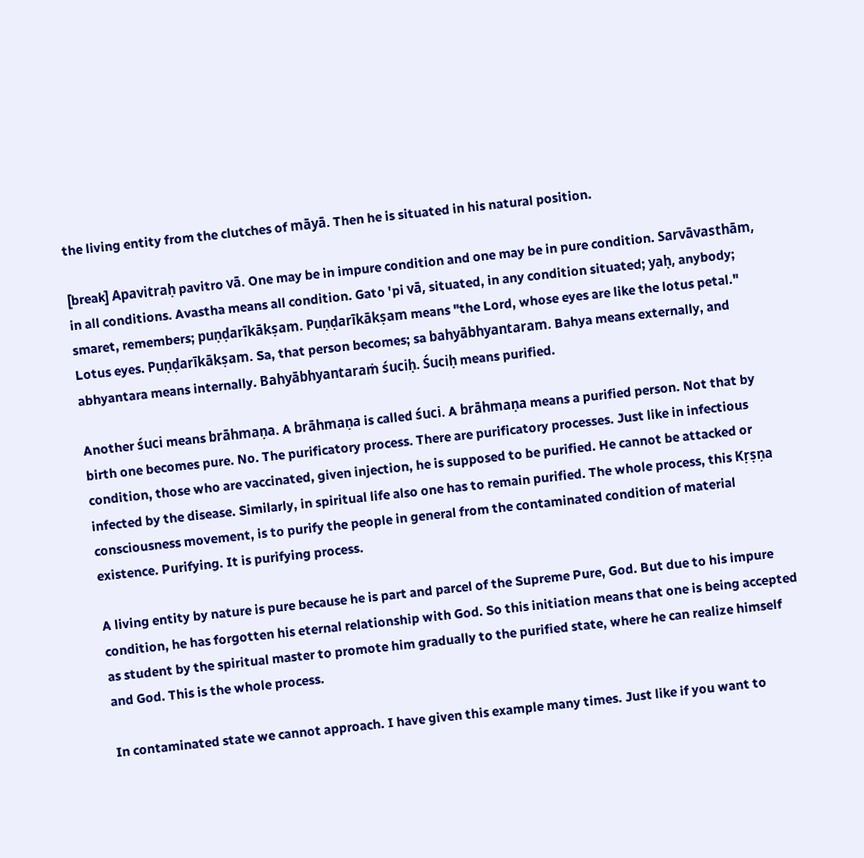the living entity from the clutches of māyā. Then he is situated in his natural position.

[break] Apavitraḥ pavitro vā. One may be in impure condition and one may be in pure condition. Sarvāvasthām, in all conditions. Avastha means all condition. Gato 'pi vā, situated, in any condition situated; yaḥ, anybody; smaret, remembers; puṇḍarīkākṣam. Puṇḍarīkākṣam means "the Lord, whose eyes are like the lotus petal." Lotus eyes. Puṇḍarīkākṣam. Sa, that person becomes; sa bahyābhyantaram. Bahya means externally, and abhyantara means internally. Bahyābhyantaraṁ śuciḥ. Śuciḥ means purified.

Another śuci means brāhmaṇa. A brāhmaṇa is called śuci. A brāhmaṇa means a purified person. Not that by birth one becomes pure. No. The purificatory process. There are purificatory processes. Just like in infectious condition, those who are vaccinated, given injection, he is supposed to be purified. He cannot be attacked or infected by the disease. Similarly, in spiritual life also one has to remain purified. The whole process, this Kṛṣṇa consciousness movement, is to purify the people in general from the contaminated condition of material existence. Purifying. It is purifying process.

A living entity by nature is pure because he is part and parcel of the Supreme Pure, God. But due to his impure condition, he has forgotten his eternal relationship with God. So this initiation means that one is being accepted as student by the spiritual master to promote him gradually to the purified state, where he can realize himself and God. This is the whole process.

In contaminated state we cannot approach. I have given this example many times. Just like if you want to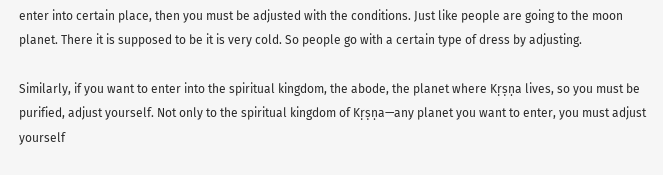enter into certain place, then you must be adjusted with the conditions. Just like people are going to the moon planet. There it is supposed to be it is very cold. So people go with a certain type of dress by adjusting.

Similarly, if you want to enter into the spiritual kingdom, the abode, the planet where Kṛṣṇa lives, so you must be purified, adjust yourself. Not only to the spiritual kingdom of Kṛṣṇa—any planet you want to enter, you must adjust yourself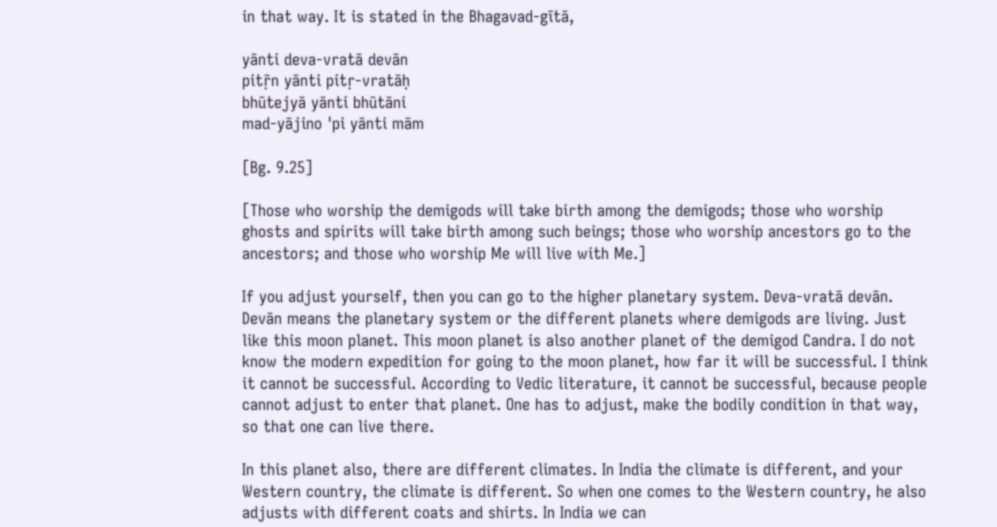in that way. It is stated in the Bhagavad-gītā,

yānti deva-vratā devān
pitṝn yānti pitṛ-vratāḥ
bhūtejyā yānti bhūtāni
mad-yājino 'pi yānti mām

[Bg. 9.25]

[Those who worship the demigods will take birth among the demigods; those who worship ghosts and spirits will take birth among such beings; those who worship ancestors go to the ancestors; and those who worship Me will live with Me.]

If you adjust yourself, then you can go to the higher planetary system. Deva-vratā devān. Devān means the planetary system or the different planets where demigods are living. Just like this moon planet. This moon planet is also another planet of the demigod Candra. I do not know the modern expedition for going to the moon planet, how far it will be successful. I think it cannot be successful. According to Vedic literature, it cannot be successful, because people cannot adjust to enter that planet. One has to adjust, make the bodily condition in that way, so that one can live there.

In this planet also, there are different climates. In India the climate is different, and your Western country, the climate is different. So when one comes to the Western country, he also adjusts with different coats and shirts. In India we can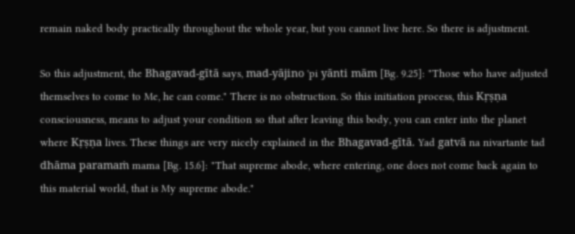remain naked body practically throughout the whole year, but you cannot live here. So there is adjustment.

So this adjustment, the Bhagavad-gītā says, mad-yājino 'pi yānti mām [Bg. 9.25]: "Those who have adjusted themselves to come to Me, he can come." There is no obstruction. So this initiation process, this Kṛṣṇa consciousness, means to adjust your condition so that after leaving this body, you can enter into the planet where Kṛṣṇa lives. These things are very nicely explained in the Bhagavad-gītā. Yad gatvā na nivartante tad dhāma paramaṁ mama [Bg. 15.6]: "That supreme abode, where entering, one does not come back again to this material world, that is My supreme abode."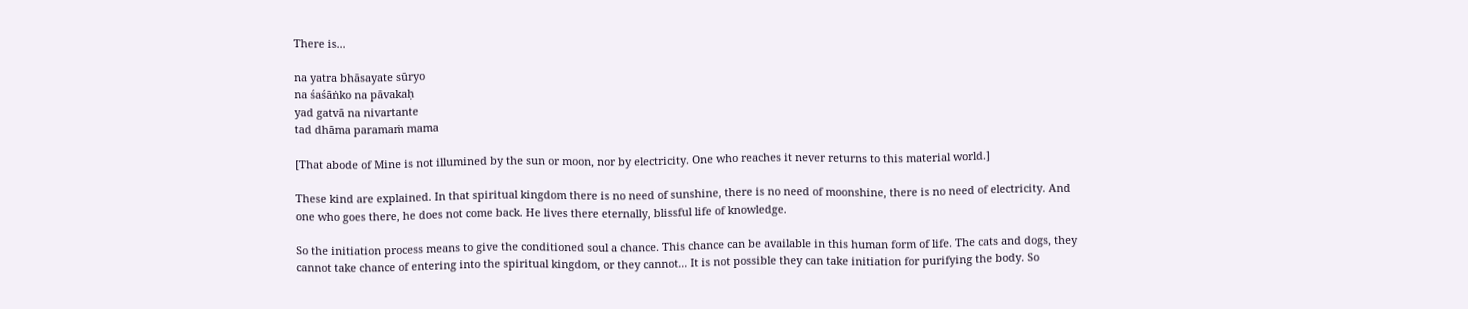There is...

na yatra bhāsayate sūryo
na śaśāṅko na pāvakaḥ
yad gatvā na nivartante
tad dhāma paramaṁ mama

[That abode of Mine is not illumined by the sun or moon, nor by electricity. One who reaches it never returns to this material world.]

These kind are explained. In that spiritual kingdom there is no need of sunshine, there is no need of moonshine, there is no need of electricity. And one who goes there, he does not come back. He lives there eternally, blissful life of knowledge.

So the initiation process means to give the conditioned soul a chance. This chance can be available in this human form of life. The cats and dogs, they cannot take chance of entering into the spiritual kingdom, or they cannot... It is not possible they can take initiation for purifying the body. So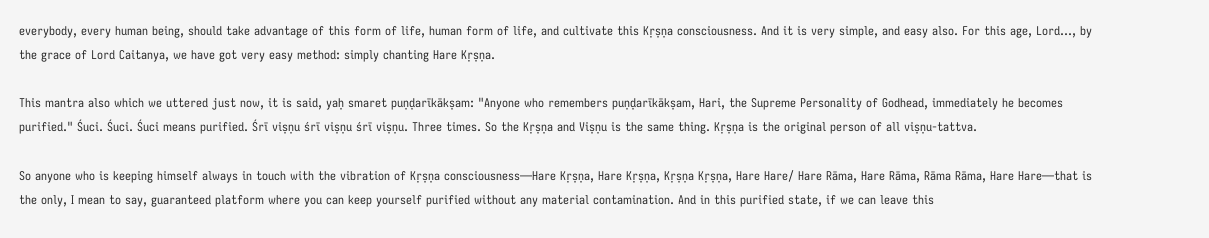everybody, every human being, should take advantage of this form of life, human form of life, and cultivate this Kṛṣṇa consciousness. And it is very simple, and easy also. For this age, Lord..., by the grace of Lord Caitanya, we have got very easy method: simply chanting Hare Kṛṣṇa.

This mantra also which we uttered just now, it is said, yaḥ smaret puṇḍarīkākṣam: "Anyone who remembers puṇḍarīkākṣam, Hari, the Supreme Personality of Godhead, immediately he becomes purified." Śuci. Śuci. Śuci means purified. Śrī viṣṇu śrī viṣṇu śrī viṣṇu. Three times. So the Kṛṣṇa and Viṣṇu is the same thing. Kṛṣṇa is the original person of all viṣṇu-tattva.

So anyone who is keeping himself always in touch with the vibration of Kṛṣṇa consciousness—Hare Kṛṣṇa, Hare Kṛṣṇa, Kṛṣṇa Kṛṣṇa, Hare Hare/ Hare Rāma, Hare Rāma, Rāma Rāma, Hare Hare—that is the only, I mean to say, guaranteed platform where you can keep yourself purified without any material contamination. And in this purified state, if we can leave this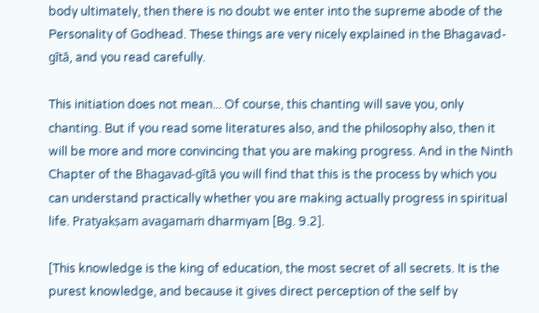body ultimately, then there is no doubt we enter into the supreme abode of the Personality of Godhead. These things are very nicely explained in the Bhagavad-gītā, and you read carefully.

This initiation does not mean... Of course, this chanting will save you, only chanting. But if you read some literatures also, and the philosophy also, then it will be more and more convincing that you are making progress. And in the Ninth Chapter of the Bhagavad-gītā you will find that this is the process by which you can understand practically whether you are making actually progress in spiritual life. Pratyakṣam avagamaṁ dharmyam [Bg. 9.2].

[This knowledge is the king of education, the most secret of all secrets. It is the purest knowledge, and because it gives direct perception of the self by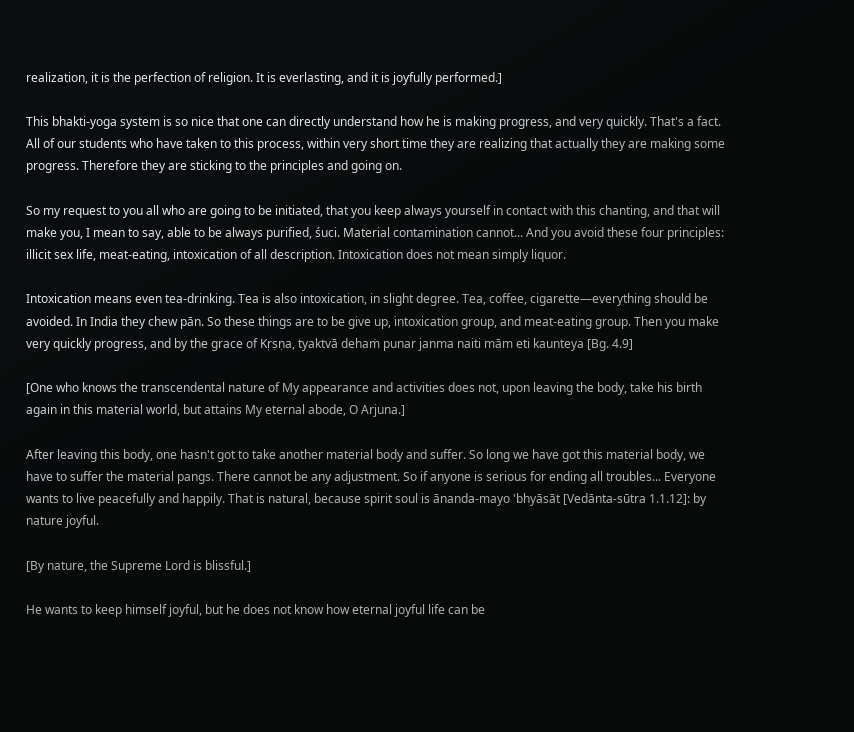realization, it is the perfection of religion. It is everlasting, and it is joyfully performed.]

This bhakti-yoga system is so nice that one can directly understand how he is making progress, and very quickly. That's a fact. All of our students who have taken to this process, within very short time they are realizing that actually they are making some progress. Therefore they are sticking to the principles and going on.

So my request to you all who are going to be initiated, that you keep always yourself in contact with this chanting, and that will make you, I mean to say, able to be always purified, śuci. Material contamination cannot... And you avoid these four principles: illicit sex life, meat-eating, intoxication of all description. Intoxication does not mean simply liquor.

Intoxication means even tea-drinking. Tea is also intoxication, in slight degree. Tea, coffee, cigarette—everything should be avoided. In India they chew pān. So these things are to be give up, intoxication group, and meat-eating group. Then you make very quickly progress, and by the grace of Kṛṣṇa, tyaktvā dehaṁ punar janma naiti mām eti kaunteya [Bg. 4.9]

[One who knows the transcendental nature of My appearance and activities does not, upon leaving the body, take his birth again in this material world, but attains My eternal abode, O Arjuna.]

After leaving this body, one hasn't got to take another material body and suffer. So long we have got this material body, we have to suffer the material pangs. There cannot be any adjustment. So if anyone is serious for ending all troubles... Everyone wants to live peacefully and happily. That is natural, because spirit soul is ānanda-mayo 'bhyāsāt [Vedānta-sūtra 1.1.12]: by nature joyful.

[By nature, the Supreme Lord is blissful.]

He wants to keep himself joyful, but he does not know how eternal joyful life can be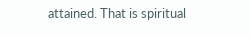attained. That is spiritual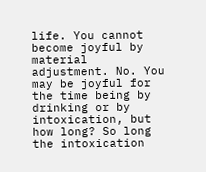life. You cannot become joyful by material adjustment. No. You may be joyful for the time being by drinking or by intoxication, but how long? So long the intoxication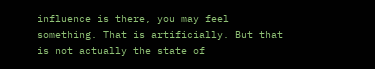influence is there, you may feel something. That is artificially. But that is not actually the state of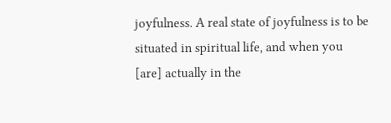joyfulness. A real state of joyfulness is to be situated in spiritual life, and when you [are] actually in the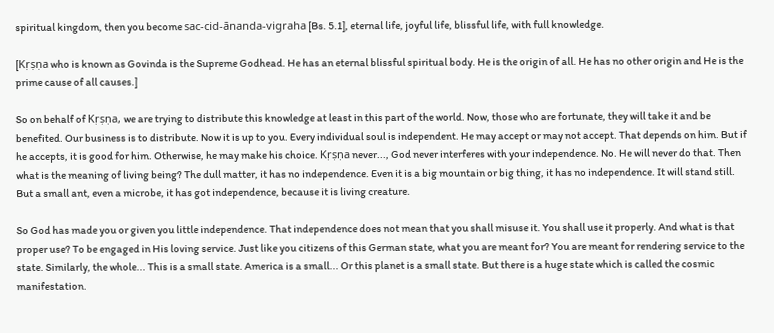spiritual kingdom, then you become sac-cid-ānanda-vigraha [Bs. 5.1], eternal life, joyful life, blissful life, with full knowledge.

[Kṛṣṇa who is known as Govinda is the Supreme Godhead. He has an eternal blissful spiritual body. He is the origin of all. He has no other origin and He is the prime cause of all causes.]

So on behalf of Kṛṣṇa, we are trying to distribute this knowledge at least in this part of the world. Now, those who are fortunate, they will take it and be benefited. Our business is to distribute. Now it is up to you. Every individual soul is independent. He may accept or may not accept. That depends on him. But if he accepts, it is good for him. Otherwise, he may make his choice. Kṛṣṇa never..., God never interferes with your independence. No. He will never do that. Then what is the meaning of living being? The dull matter, it has no independence. Even it is a big mountain or big thing, it has no independence. It will stand still. But a small ant, even a microbe, it has got independence, because it is living creature.

So God has made you or given you little independence. That independence does not mean that you shall misuse it. You shall use it properly. And what is that proper use? To be engaged in His loving service. Just like you citizens of this German state, what you are meant for? You are meant for rendering service to the state. Similarly, the whole... This is a small state. America is a small... Or this planet is a small state. But there is a huge state which is called the cosmic manifestation.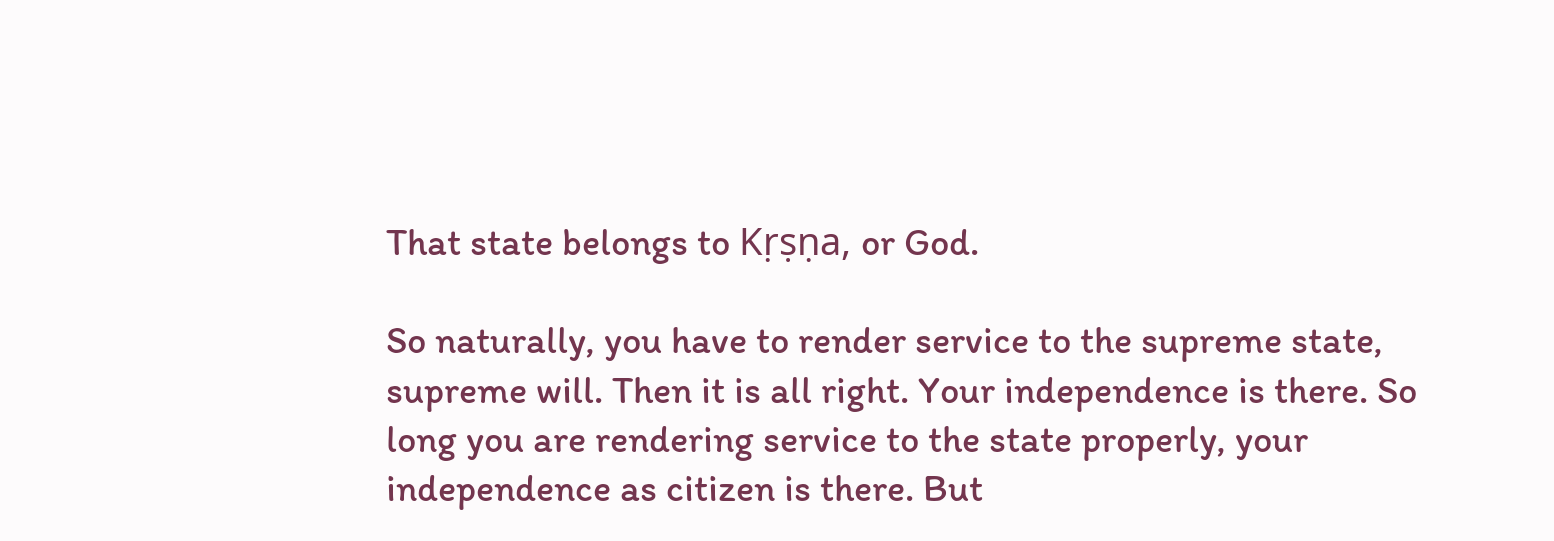That state belongs to Kṛṣṇa, or God.

So naturally, you have to render service to the supreme state, supreme will. Then it is all right. Your independence is there. So long you are rendering service to the state properly, your independence as citizen is there. But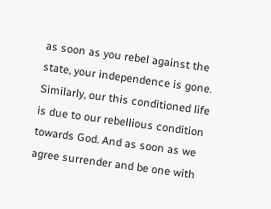as soon as you rebel against the state, your independence is gone. Similarly, our this conditioned life is due to our rebellious condition towards God. And as soon as we agree surrender and be one with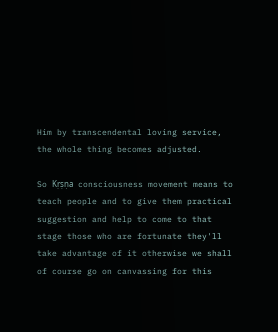Him by transcendental loving service, the whole thing becomes adjusted.

So Kṛṣṇa consciousness movement means to teach people and to give them practical suggestion and help to come to that stage those who are fortunate they'll take advantage of it otherwise we shall of course go on canvassing for this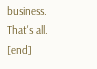business. That's all. [end]